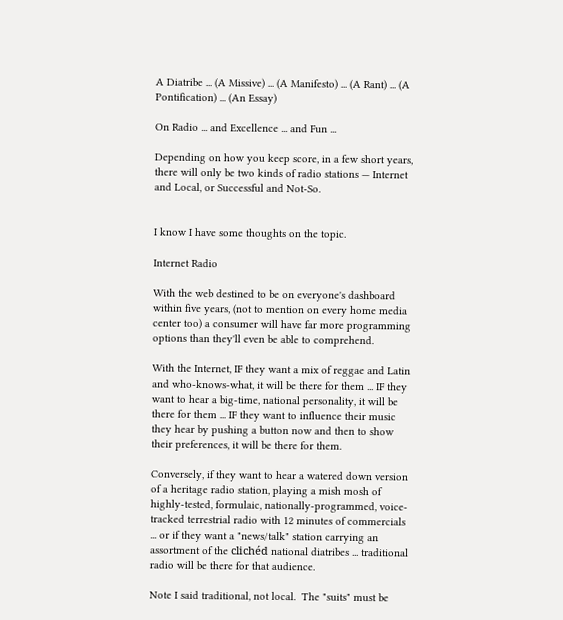A Diatribe ... (A Missive) ... (A Manifesto) ... (A Rant) ... (A Pontification) ... (An Essay)

On Radio ... and Excellence ... and Fun ...

Depending on how you keep score, in a few short years, there will only be two kinds of radio stations — Internet and Local, or Successful and Not-So.


I know I have some thoughts on the topic.

Internet Radio

With the web destined to be on everyone's dashboard within five years, (not to mention on every home media center too) a consumer will have far more programming options than they'll even be able to comprehend.

With the Internet, IF they want a mix of reggae and Latin and who-knows-what, it will be there for them ... IF they want to hear a big-time, national personality, it will be there for them ... IF they want to influence their music they hear by pushing a button now and then to show their preferences, it will be there for them.

Conversely, if they want to hear a watered down version of a heritage radio station, playing a mish mosh of highly-tested, formulaic, nationally-programmed, voice-tracked terrestrial radio with 12 minutes of commercials ... or if they want a "news/talk" station carrying an assortment of the clichéd national diatribes ... traditional radio will be there for that audience.

Note I said traditional, not local.  The "suits" must be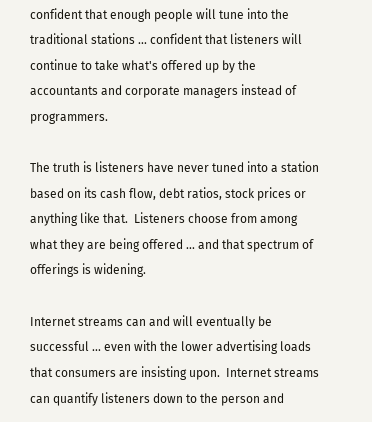confident that enough people will tune into the traditional stations ... confident that listeners will continue to take what's offered up by the accountants and corporate managers instead of programmers.

The truth is listeners have never tuned into a station based on its cash flow, debt ratios, stock prices or anything like that.  Listeners choose from among what they are being offered ... and that spectrum of offerings is widening.

Internet streams can and will eventually be successful ... even with the lower advertising loads that consumers are insisting upon.  Internet streams can quantify listeners down to the person and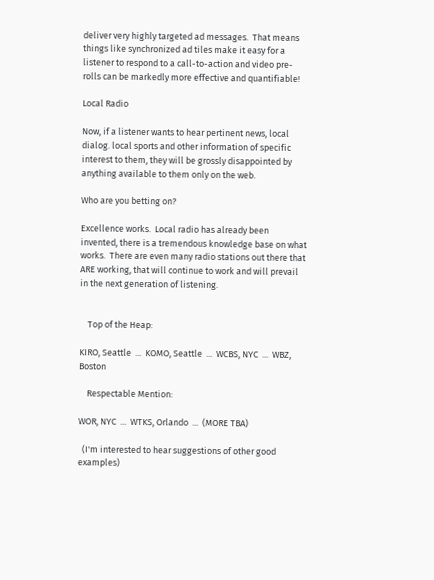deliver very highly targeted ad messages.  That means things like synchronized ad tiles make it easy for a listener to respond to a call-to-action and video pre-rolls can be markedly more effective and quantifiable!

Local Radio

Now, if a listener wants to hear pertinent news, local dialog. local sports and other information of specific interest to them, they will be grossly disappointed by anything available to them only on the web.

Who are you betting on?

Excellence works.  Local radio has already been invented, there is a tremendous knowledge base on what works.  There are even many radio stations out there that ARE working, that will continue to work and will prevail in the next generation of listening.


    Top of the Heap:

KIRO, Seattle  ...  KOMO, Seattle  ...  WCBS, NYC  ...  WBZ, Boston

    Respectable Mention:

WOR, NYC  ...  WTKS, Orlando  ...  (MORE TBA)

  (I'm interested to hear suggestions of other good examples)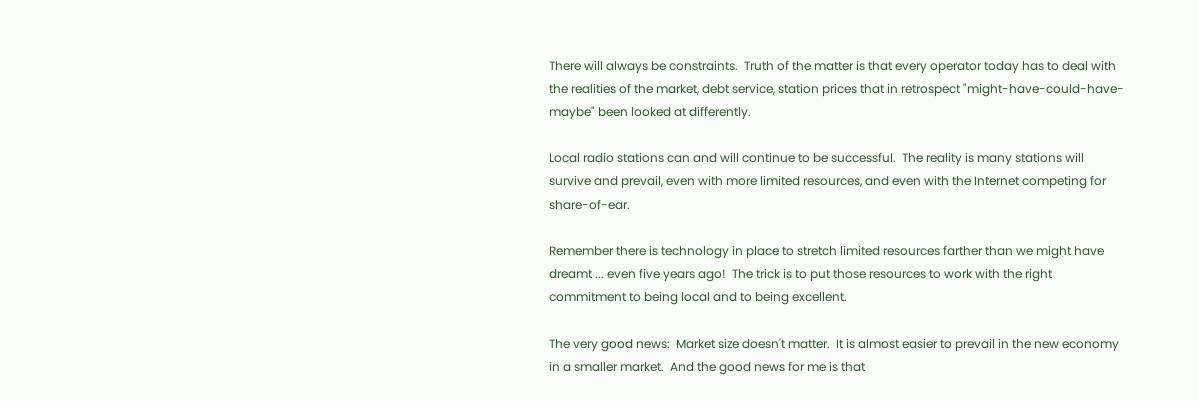There will always be constraints.  Truth of the matter is that every operator today has to deal with the realities of the market, debt service, station prices that in retrospect "might-have-could-have-maybe" been looked at differently.

Local radio stations can and will continue to be successful.  The reality is many stations will survive and prevail, even with more limited resources, and even with the Internet competing for share-of-ear.

Remember there is technology in place to stretch limited resources farther than we might have dreamt ... even five years ago!  The trick is to put those resources to work with the right commitment to being local and to being excellent.

The very good news:  Market size doesn't matter.  It is almost easier to prevail in the new economy in a smaller market.  And the good news for me is that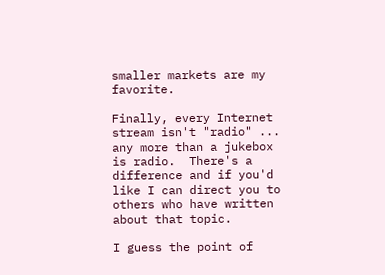smaller markets are my favorite.

Finally, every Internet stream isn't "radio" ... any more than a jukebox is radio.  There's a difference and if you'd like I can direct you to others who have written about that topic.

I guess the point of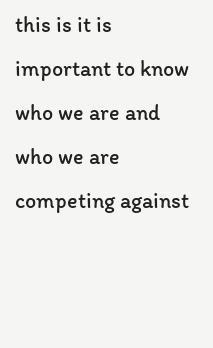this is it is important to know who we are and who we are competing against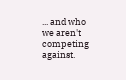... and who we aren't competing against.